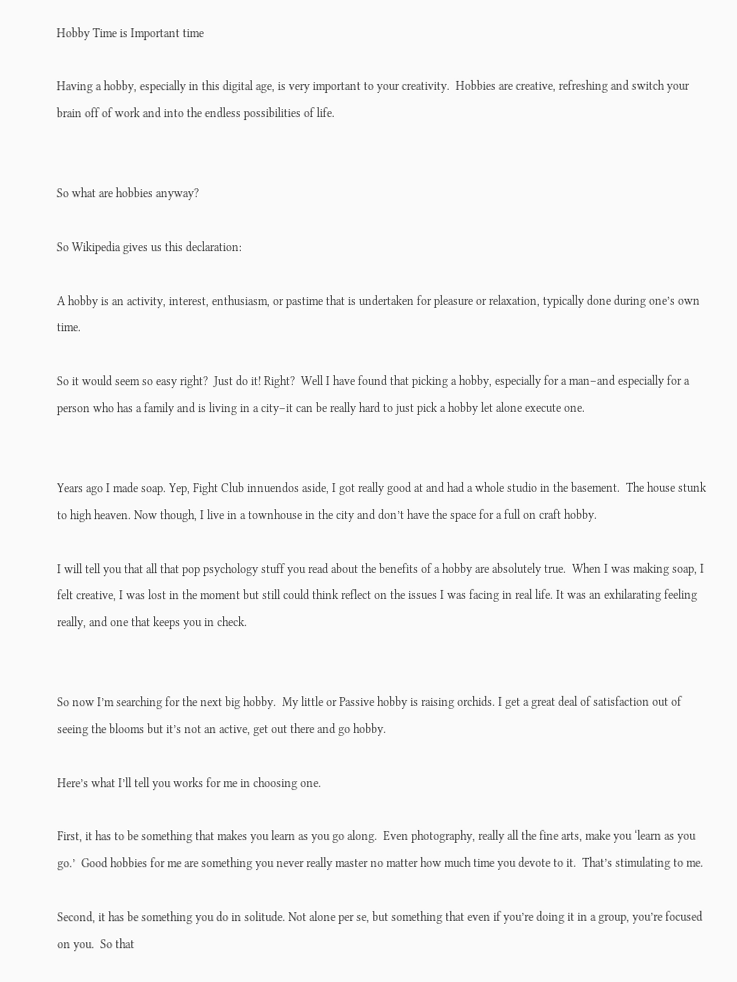Hobby Time is Important time

Having a hobby, especially in this digital age, is very important to your creativity.  Hobbies are creative, refreshing and switch your brain off of work and into the endless possibilities of life.


So what are hobbies anyway?

So Wikipedia gives us this declaration:

A hobby is an activity, interest, enthusiasm, or pastime that is undertaken for pleasure or relaxation, typically done during one’s own time.

So it would seem so easy right?  Just do it! Right?  Well I have found that picking a hobby, especially for a man–and especially for a person who has a family and is living in a city–it can be really hard to just pick a hobby let alone execute one.


Years ago I made soap. Yep, Fight Club innuendos aside, I got really good at and had a whole studio in the basement.  The house stunk to high heaven. Now though, I live in a townhouse in the city and don’t have the space for a full on craft hobby.

I will tell you that all that pop psychology stuff you read about the benefits of a hobby are absolutely true.  When I was making soap, I felt creative, I was lost in the moment but still could think reflect on the issues I was facing in real life. It was an exhilarating feeling really, and one that keeps you in check.


So now I’m searching for the next big hobby.  My little or Passive hobby is raising orchids. I get a great deal of satisfaction out of seeing the blooms but it’s not an active, get out there and go hobby.

Here’s what I’ll tell you works for me in choosing one.

First, it has to be something that makes you learn as you go along.  Even photography, really all the fine arts, make you ‘learn as you go.’  Good hobbies for me are something you never really master no matter how much time you devote to it.  That’s stimulating to me.

Second, it has be something you do in solitude. Not alone per se, but something that even if you’re doing it in a group, you’re focused on you.  So that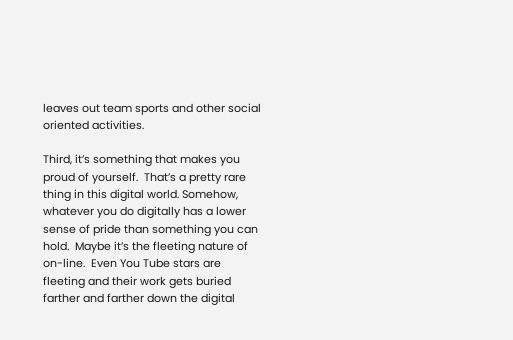leaves out team sports and other social oriented activities.

Third, it’s something that makes you proud of yourself.  That’s a pretty rare thing in this digital world. Somehow, whatever you do digitally has a lower sense of pride than something you can hold.  Maybe it’s the fleeting nature of on-line.  Even You Tube stars are fleeting and their work gets buried farther and farther down the digital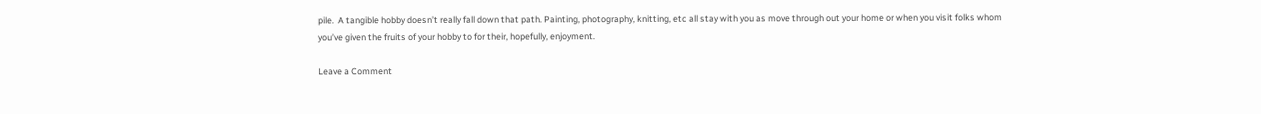pile.  A tangible hobby doesn’t really fall down that path. Painting, photography, knitting, etc all stay with you as move through out your home or when you visit folks whom you’ve given the fruits of your hobby to for their, hopefully, enjoyment.

Leave a Comment